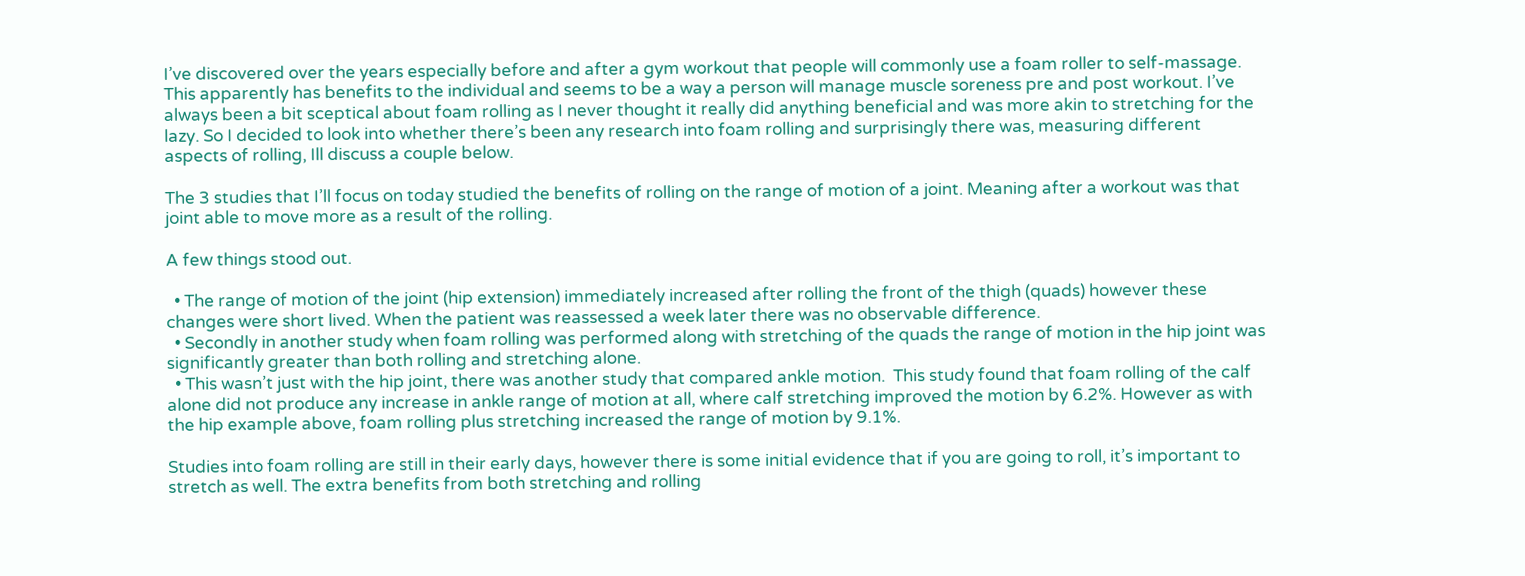I’ve discovered over the years especially before and after a gym workout that people will commonly use a foam roller to self-massage. This apparently has benefits to the individual and seems to be a way a person will manage muscle soreness pre and post workout. I’ve always been a bit sceptical about foam rolling as I never thought it really did anything beneficial and was more akin to stretching for the lazy. So I decided to look into whether there’s been any research into foam rolling and surprisingly there was, measuring different aspects of rolling, Ill discuss a couple below.

The 3 studies that I’ll focus on today studied the benefits of rolling on the range of motion of a joint. Meaning after a workout was that joint able to move more as a result of the rolling.

A few things stood out.

  • The range of motion of the joint (hip extension) immediately increased after rolling the front of the thigh (quads) however these changes were short lived. When the patient was reassessed a week later there was no observable difference.
  • Secondly in another study when foam rolling was performed along with stretching of the quads the range of motion in the hip joint was significantly greater than both rolling and stretching alone.
  • This wasn’t just with the hip joint, there was another study that compared ankle motion.  This study found that foam rolling of the calf alone did not produce any increase in ankle range of motion at all, where calf stretching improved the motion by 6.2%. However as with the hip example above, foam rolling plus stretching increased the range of motion by 9.1%.

Studies into foam rolling are still in their early days, however there is some initial evidence that if you are going to roll, it’s important to stretch as well. The extra benefits from both stretching and rolling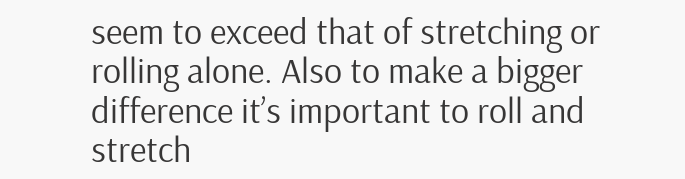seem to exceed that of stretching or rolling alone. Also to make a bigger difference it’s important to roll and stretch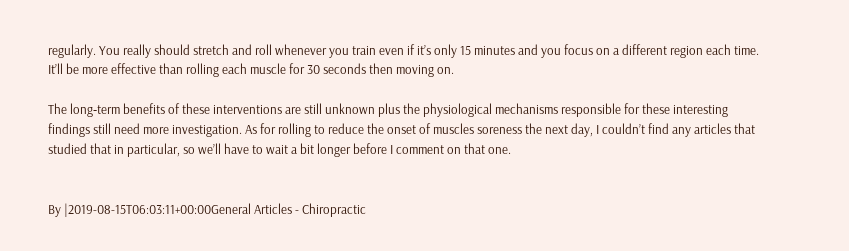regularly. You really should stretch and roll whenever you train even if it’s only 15 minutes and you focus on a different region each time. It’ll be more effective than rolling each muscle for 30 seconds then moving on.

The long‐term benefits of these interventions are still unknown plus the physiological mechanisms responsible for these interesting findings still need more investigation. As for rolling to reduce the onset of muscles soreness the next day, I couldn’t find any articles that studied that in particular, so we’ll have to wait a bit longer before I comment on that one.


By |2019-08-15T06:03:11+00:00General Articles - Chiropractic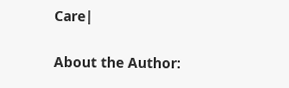Care|

About the Author: